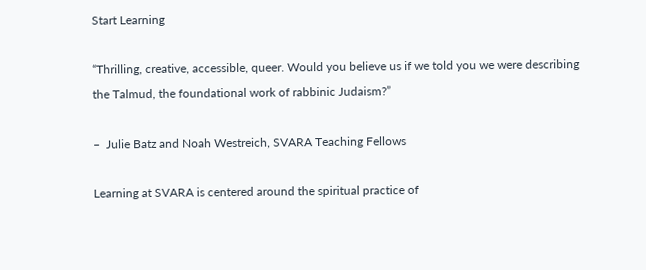Start Learning

“Thrilling, creative, accessible, queer. Would you believe us if we told you we were describing the Talmud, the foundational work of rabbinic Judaism?”

–  Julie Batz and Noah Westreich, SVARA Teaching Fellows

Learning at SVARA is centered around the spiritual practice of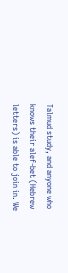Talmud study, and anyone who knows their alef-bet (Hebrew letters) is able to join in. We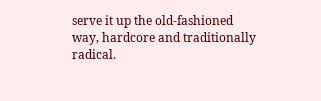serve it up the old-fashioned way, hardcore and traditionally radical.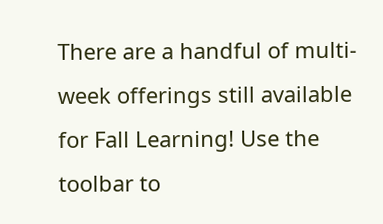There are a handful of multi-week offerings still available for Fall Learning! Use the toolbar to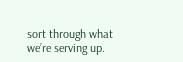sort through what we’re serving up.